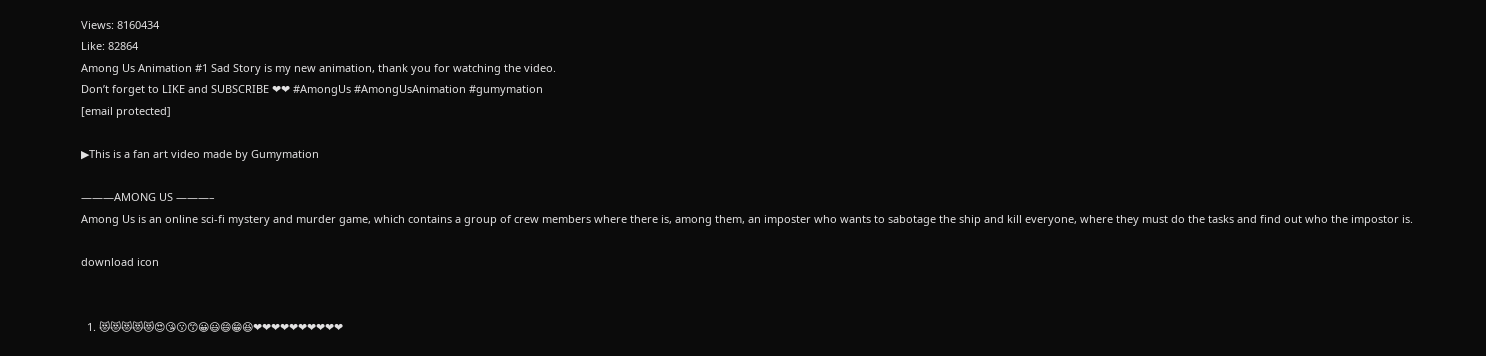Views: 8160434
Like: 82864
Among Us Animation #1 Sad Story is my new animation, thank you for watching the video.
Don’t forget to LIKE and SUBSCRIBE ❤❤ #AmongUs #AmongUsAnimation #gumymation
[email protected]

▶This is a fan art video made by Gumymation

———AMONG US ———–
Among Us is an online sci-fi mystery and murder game, which contains a group of crew members where there is, among them, an imposter who wants to sabotage the ship and kill everyone, where they must do the tasks and find out who the impostor is.

download icon


  1. 😻😻😻😻😻😍😘😗😙😀😃😄😁😆❤❤❤❤❤❤❤❤❤❤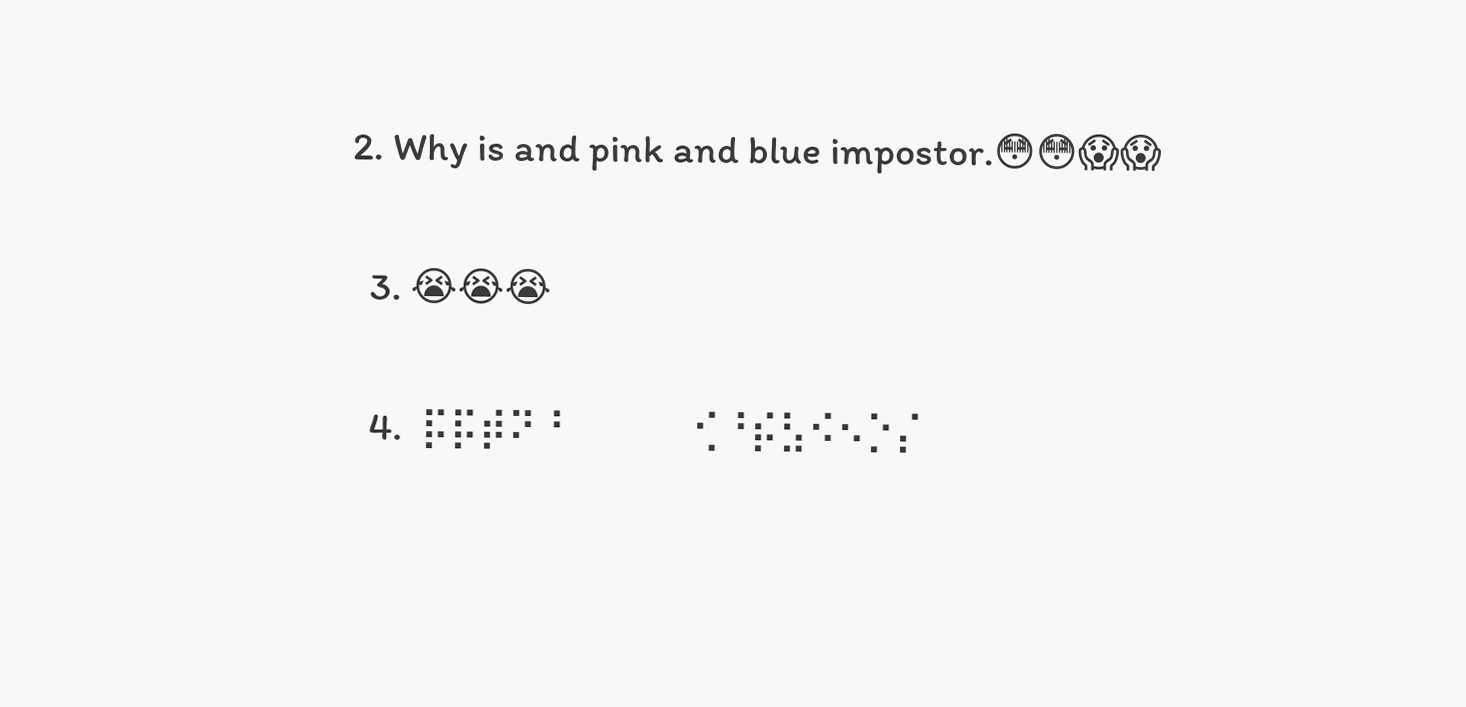2. Why is and pink and blue impostor.😳😳😱😱

  3. 😭😭😭

  4.  ⡯⡯⡾⠝⠘              ⢊⠘⡮⣣⠪⠢⡑⡌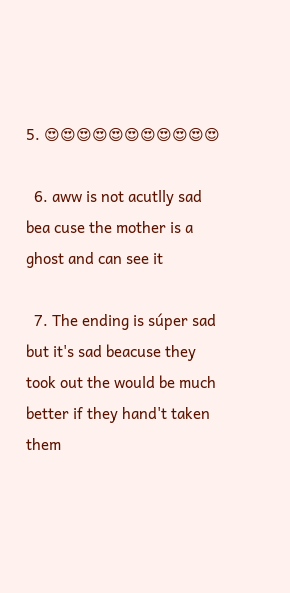5. 😍😍😍😍😍😍😍😍😍😍😍

  6. aww is not acutlly sad bea cuse the mother is a ghost and can see it

  7. The ending is súper sad but it's sad beacuse they took out the would be much better if they hand't taken them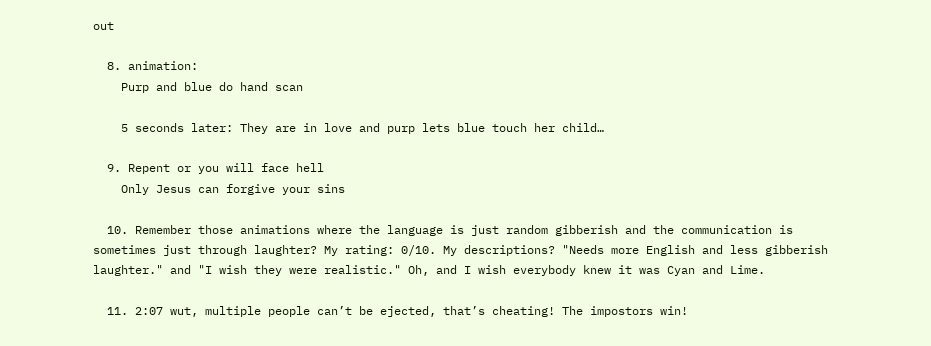out

  8. animation:
    Purp and blue do hand scan

    5 seconds later: They are in love and purp lets blue touch her child…

  9. Repent or you will face hell
    Only Jesus can forgive your sins

  10. Remember those animations where the language is just random gibberish and the communication is sometimes just through laughter? My rating: 0/10. My descriptions? "Needs more English and less gibberish laughter." and "I wish they were realistic." Oh, and I wish everybody knew it was Cyan and Lime.

  11. 2:07 wut, multiple people can’t be ejected, that’s cheating! The impostors win!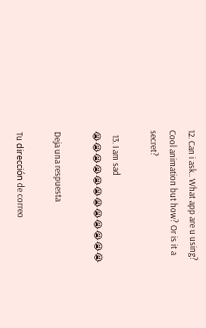12. Can i ask.. What app are u using? Cool animation but how? Or is it a secret?

  13. I am sad 😭😭😭😭😭😭😭😭😭😭😭😭

Deja una respuesta

Tu dirección de correo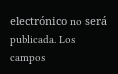electrónico no será publicada. Los campos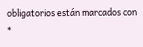obligatorios están marcados con *